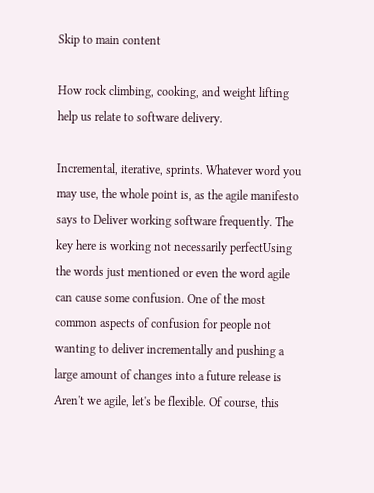Skip to main content

How rock climbing, cooking, and weight lifting help us relate to software delivery.

Incremental, iterative, sprints. Whatever word you may use, the whole point is, as the agile manifesto says to Deliver working software frequently. The key here is working not necessarily perfectUsing the words just mentioned or even the word agile can cause some confusion. One of the most common aspects of confusion for people not wanting to deliver incrementally and pushing a large amount of changes into a future release is Aren't we agile, let's be flexible. Of course, this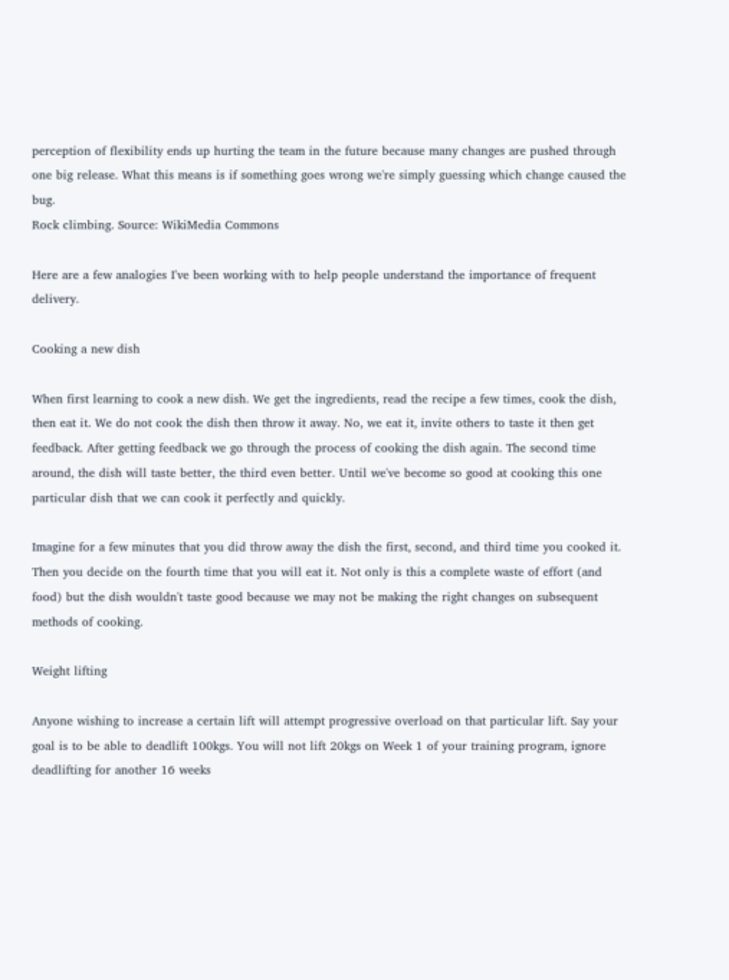perception of flexibility ends up hurting the team in the future because many changes are pushed through one big release. What this means is if something goes wrong we're simply guessing which change caused the bug.
Rock climbing. Source: WikiMedia Commons

Here are a few analogies I've been working with to help people understand the importance of frequent delivery.

Cooking a new dish

When first learning to cook a new dish. We get the ingredients, read the recipe a few times, cook the dish, then eat it. We do not cook the dish then throw it away. No, we eat it, invite others to taste it then get feedback. After getting feedback we go through the process of cooking the dish again. The second time around, the dish will taste better, the third even better. Until we've become so good at cooking this one particular dish that we can cook it perfectly and quickly.

Imagine for a few minutes that you did throw away the dish the first, second, and third time you cooked it. Then you decide on the fourth time that you will eat it. Not only is this a complete waste of effort (and food) but the dish wouldn't taste good because we may not be making the right changes on subsequent methods of cooking.

Weight lifting

Anyone wishing to increase a certain lift will attempt progressive overload on that particular lift. Say your goal is to be able to deadlift 100kgs. You will not lift 20kgs on Week 1 of your training program, ignore deadlifting for another 16 weeks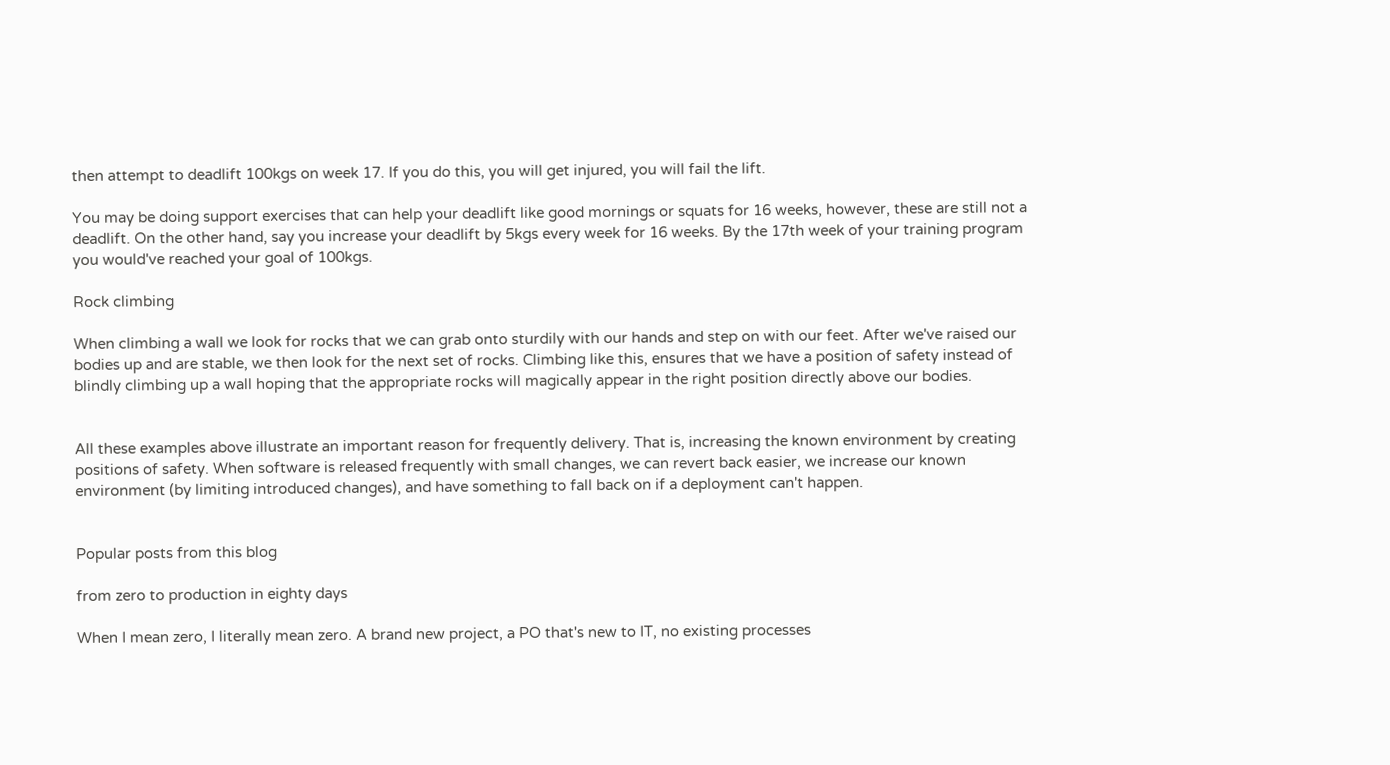then attempt to deadlift 100kgs on week 17. If you do this, you will get injured, you will fail the lift.

You may be doing support exercises that can help your deadlift like good mornings or squats for 16 weeks, however, these are still not a deadlift. On the other hand, say you increase your deadlift by 5kgs every week for 16 weeks. By the 17th week of your training program you would've reached your goal of 100kgs.

Rock climbing

When climbing a wall we look for rocks that we can grab onto sturdily with our hands and step on with our feet. After we've raised our bodies up and are stable, we then look for the next set of rocks. Climbing like this, ensures that we have a position of safety instead of blindly climbing up a wall hoping that the appropriate rocks will magically appear in the right position directly above our bodies.


All these examples above illustrate an important reason for frequently delivery. That is, increasing the known environment by creating positions of safety. When software is released frequently with small changes, we can revert back easier, we increase our known environment (by limiting introduced changes), and have something to fall back on if a deployment can't happen.


Popular posts from this blog

from zero to production in eighty days

When I mean zero, I literally mean zero. A brand new project, a PO that's new to IT, no existing processes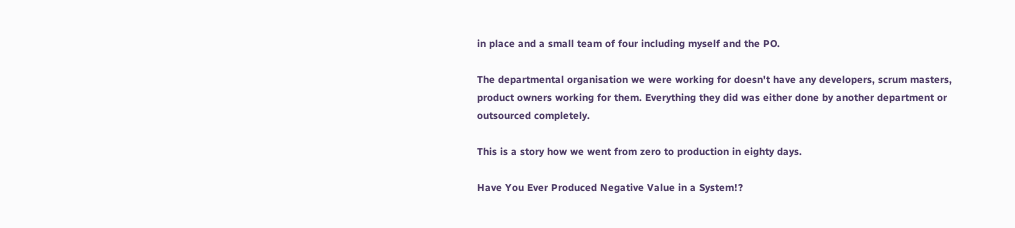in place and a small team of four including myself and the PO.

The departmental organisation we were working for doesn't have any developers, scrum masters, product owners working for them. Everything they did was either done by another department or outsourced completely.

This is a story how we went from zero to production in eighty days.

Have You Ever Produced Negative Value in a System!?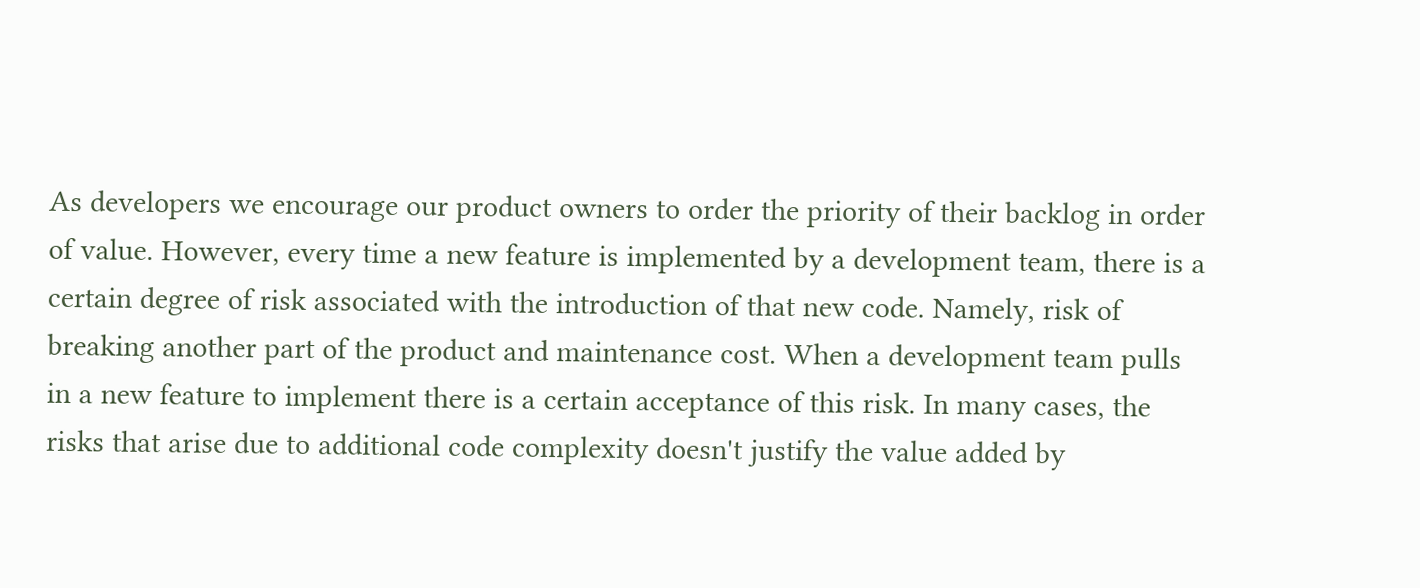As developers we encourage our product owners to order the priority of their backlog in order of value. However, every time a new feature is implemented by a development team, there is a certain degree of risk associated with the introduction of that new code. Namely, risk of breaking another part of the product and maintenance cost. When a development team pulls in a new feature to implement there is a certain acceptance of this risk. In many cases, the risks that arise due to additional code complexity doesn't justify the value added by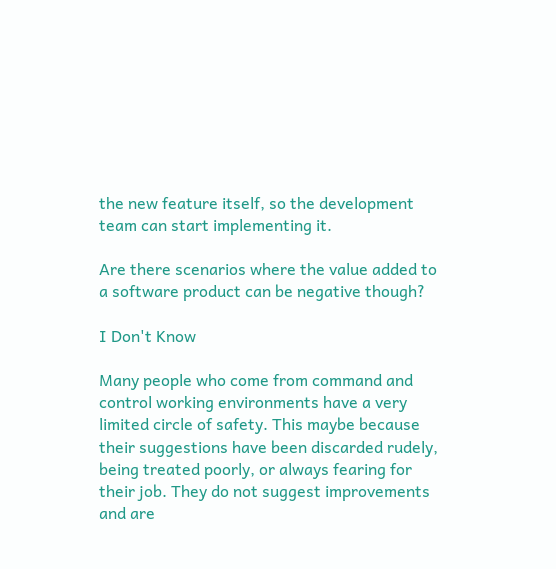the new feature itself, so the development team can start implementing it.

Are there scenarios where the value added to a software product can be negative though?

I Don't Know

Many people who come from command and control working environments have a very limited circle of safety. This maybe because their suggestions have been discarded rudely, being treated poorly, or always fearing for their job. They do not suggest improvements and are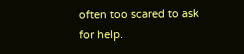often too scared to ask for help.